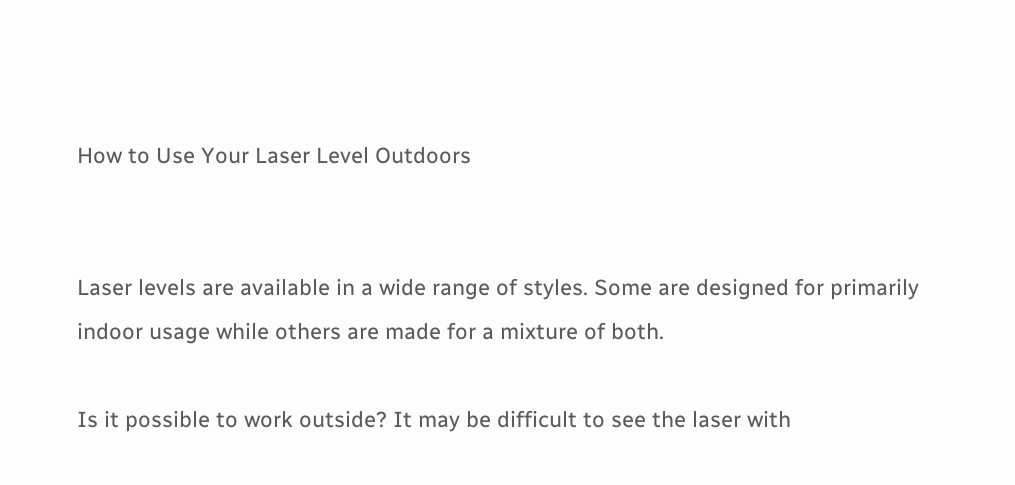How to Use Your Laser Level Outdoors


Laser levels are available in a wide range of styles. Some are designed for primarily indoor usage while others are made for a mixture of both.

Is it possible to work outside? It may be difficult to see the laser with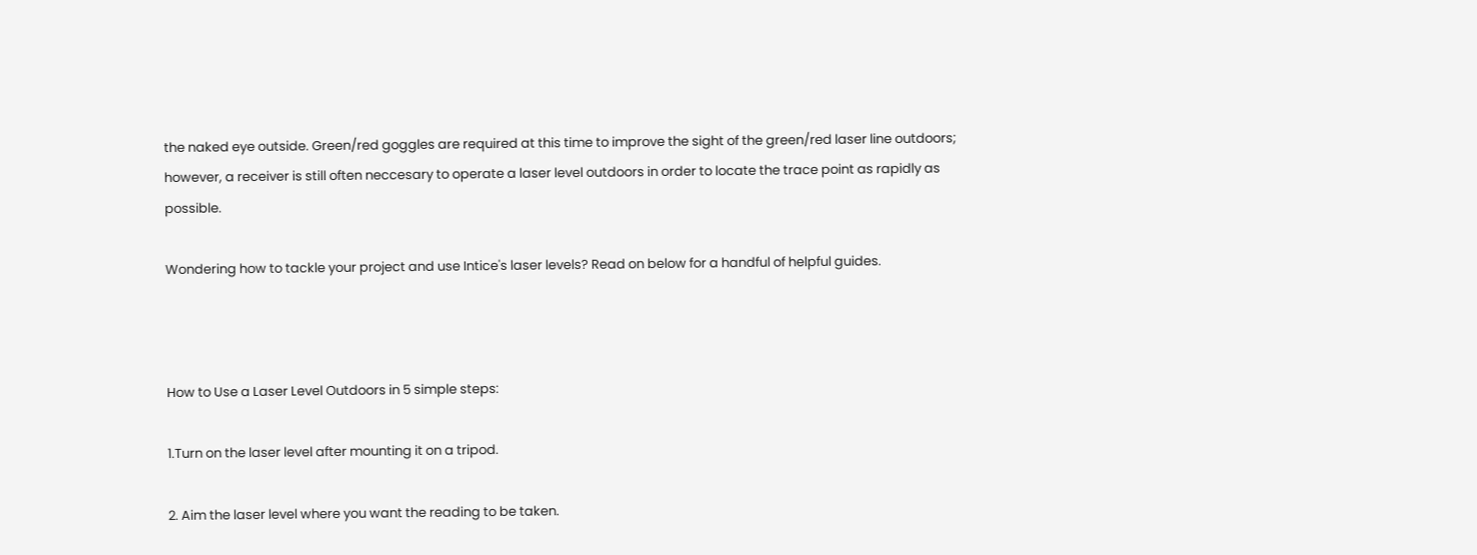the naked eye outside. Green/red goggles are required at this time to improve the sight of the green/red laser line outdoors; however, a receiver is still often neccesary to operate a laser level outdoors in order to locate the trace point as rapidly as possible.

Wondering how to tackle your project and use Intice's laser levels? Read on below for a handful of helpful guides.



How to Use a Laser Level Outdoors in 5 simple steps:

1.Turn on the laser level after mounting it on a tripod.

2. Aim the laser level where you want the reading to be taken.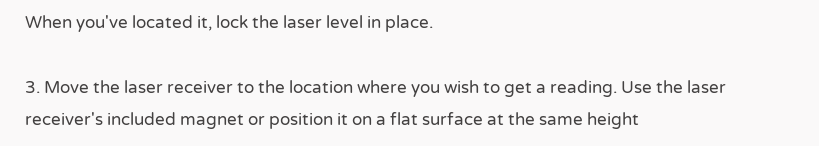When you've located it, lock the laser level in place.

3. Move the laser receiver to the location where you wish to get a reading. Use the laser receiver's included magnet or position it on a flat surface at the same height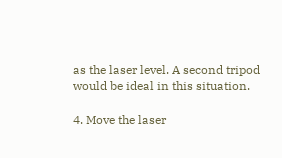as the laser level. A second tripod would be ideal in this situation.

4. Move the laser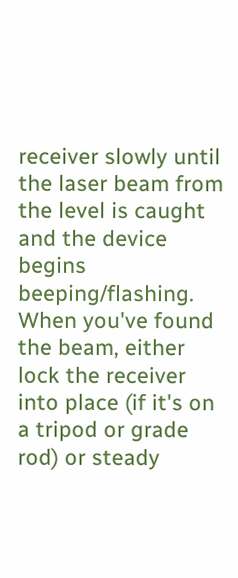receiver slowly until the laser beam from the level is caught and the device begins beeping/flashing. When you've found the beam, either lock the receiver into place (if it's on a tripod or grade rod) or steady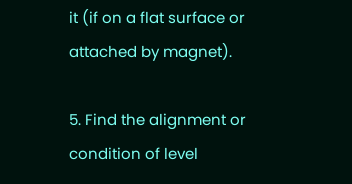it (if on a flat surface or attached by magnet).

5. Find the alignment or condition of level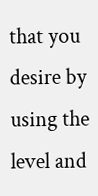that you desire by using the level and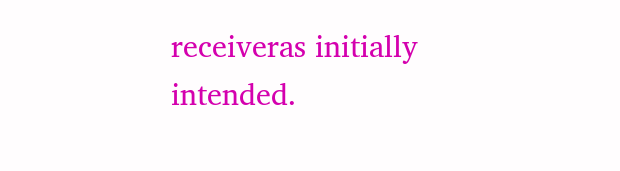receiveras initially intended.